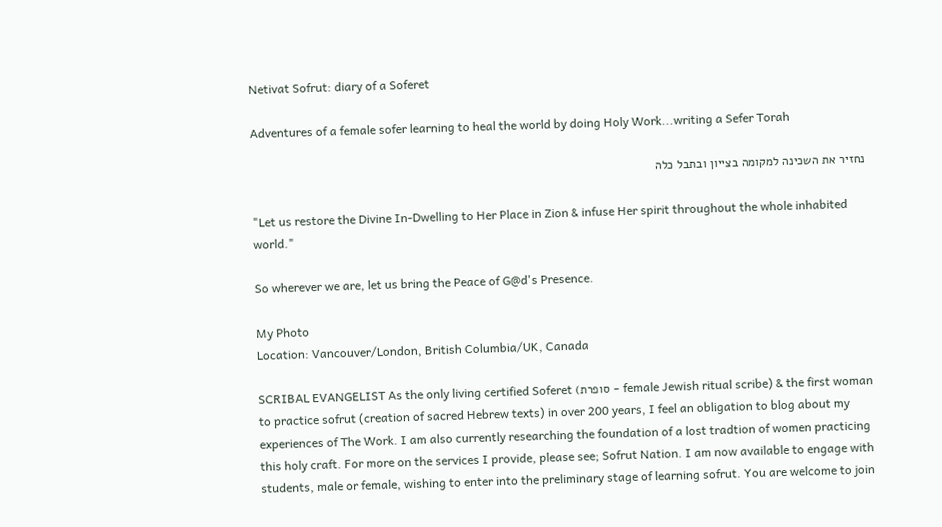Netivat Sofrut: diary of a Soferet

Adventures of a female sofer learning to heal the world by doing Holy Work...writing a Sefer Torah

נחזיר את השכינה למקומה בצייון ובתבל כלה

"Let us restore the Divine In-Dwelling to Her Place in Zion & infuse Her spirit throughout the whole inhabited world."

So wherever we are, let us bring the Peace of G@d's Presence.

My Photo
Location: Vancouver/London, British Columbia/UK, Canada

SCRIBAL EVANGELIST As the only living certified Soferet (סופרת - female Jewish ritual scribe) & the first woman to practice sofrut (creation of sacred Hebrew texts) in over 200 years, I feel an obligation to blog about my experiences of The Work. I am also currently researching the foundation of a lost tradtion of women practicing this holy craft. For more on the services I provide, please see; Sofrut Nation. I am now available to engage with students, male or female, wishing to enter into the preliminary stage of learning sofrut. You are welcome to join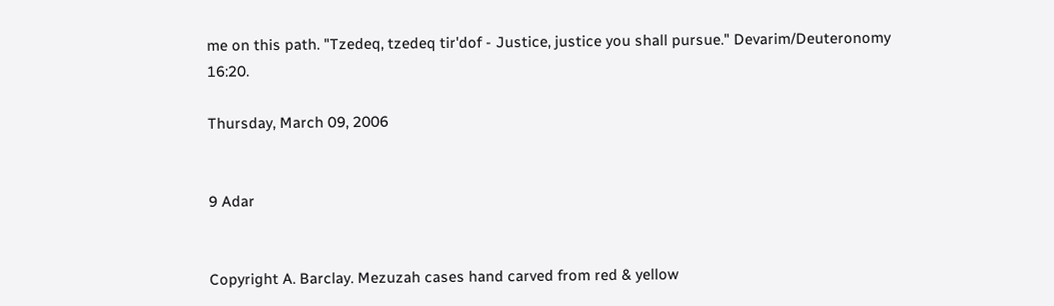me on this path. "Tzedeq, tzedeq tir'dof - Justice, justice you shall pursue." Devarim/Deuteronomy 16:20.

Thursday, March 09, 2006


9 Adar


Copyright A. Barclay. Mezuzah cases hand carved from red & yellow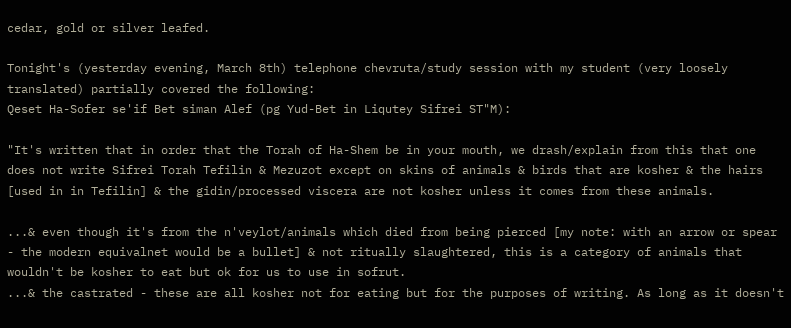cedar, gold or silver leafed.

Tonight's (yesterday evening, March 8th) telephone chevruta/study session with my student (very loosely translated) partially covered the following:
Qeset Ha-Sofer se'if Bet siman Alef (pg Yud-Bet in Liqutey Sifrei ST"M):

"It's written that in order that the Torah of Ha-Shem be in your mouth, we drash/explain from this that one does not write Sifrei Torah Tefilin & Mezuzot except on skins of animals & birds that are kosher & the hairs [used in in Tefilin] & the gidin/processed viscera are not kosher unless it comes from these animals.

...& even though it's from the n'veylot/animals which died from being pierced [my note: with an arrow or spear - the modern equivalnet would be a bullet] & not ritually slaughtered, this is a category of animals that wouldn't be kosher to eat but ok for us to use in sofrut.
...& the castrated - these are all kosher not for eating but for the purposes of writing. As long as it doesn't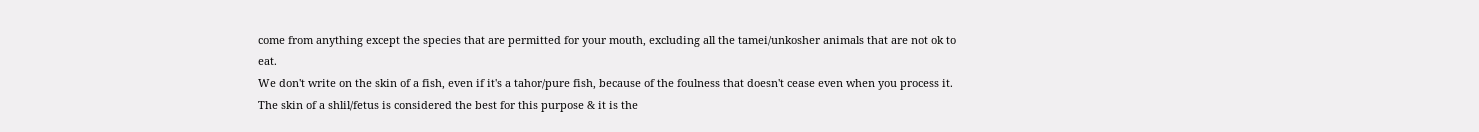come from anything except the species that are permitted for your mouth, excluding all the tamei/unkosher animals that are not ok to eat.
We don't write on the skin of a fish, even if it's a tahor/pure fish, because of the foulness that doesn't cease even when you process it.
The skin of a shlil/fetus is considered the best for this purpose & it is the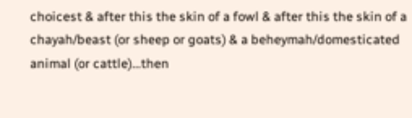choicest & after this the skin of a fowl & after this the skin of a chayah/beast (or sheep or goats) & a beheymah/domesticated animal (or cattle)...then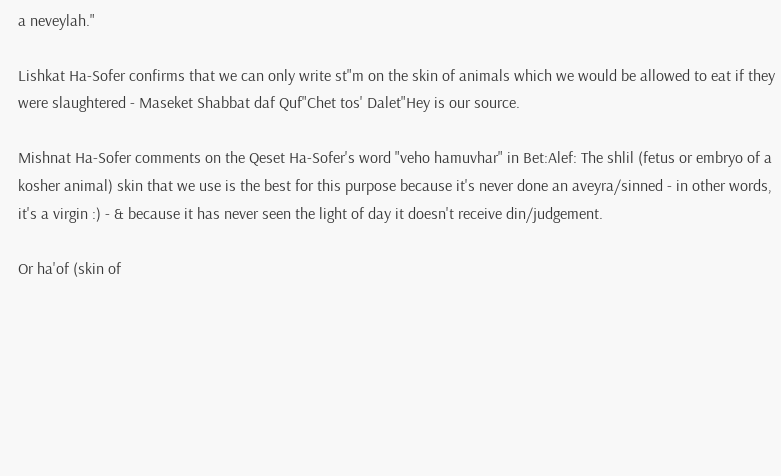a neveylah."

Lishkat Ha-Sofer confirms that we can only write st"m on the skin of animals which we would be allowed to eat if they were slaughtered - Maseket Shabbat daf Quf"Chet tos' Dalet"Hey is our source.

Mishnat Ha-Sofer comments on the Qeset Ha-Sofer's word "veho hamuvhar" in Bet:Alef: The shlil (fetus or embryo of a kosher animal) skin that we use is the best for this purpose because it's never done an aveyra/sinned - in other words, it's a virgin :) - & because it has never seen the light of day it doesn't receive din/judgement.

Or ha'of (skin of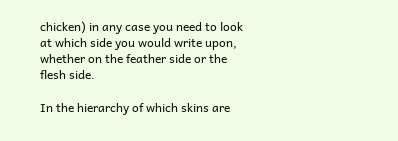chicken) in any case you need to look at which side you would write upon, whether on the feather side or the flesh side.

In the hierarchy of which skins are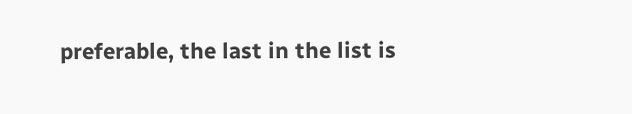preferable, the last in the list is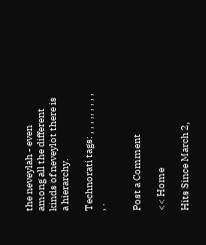the neveylah - even among all the different kinds of neveylot there is a hierarchy.

Technorati tags: , , , ,, , , , , , .


Post a Comment

<< Home

Hits Since March 2,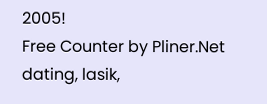2005!
Free Counter by Pliner.Net
dating, lasik,